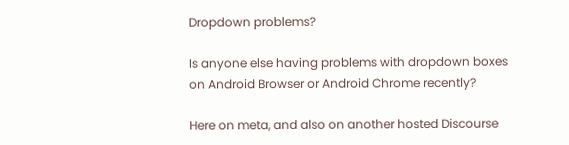Dropdown problems?

Is anyone else having problems with dropdown boxes on Android Browser or Android Chrome recently?

Here on meta, and also on another hosted Discourse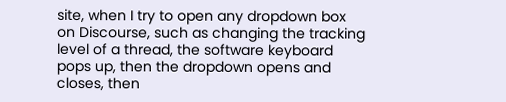site, when I try to open any dropdown box on Discourse, such as changing the tracking level of a thread, the software keyboard pops up, then the dropdown opens and closes, then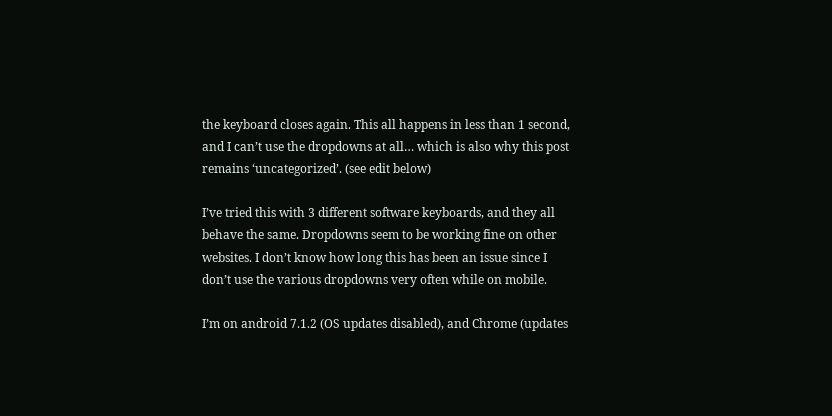the keyboard closes again. This all happens in less than 1 second, and I can’t use the dropdowns at all… which is also why this post remains ‘uncategorized’. (see edit below)

I’ve tried this with 3 different software keyboards, and they all behave the same. Dropdowns seem to be working fine on other websites. I don’t know how long this has been an issue since I don’t use the various dropdowns very often while on mobile.

I’m on android 7.1.2 (OS updates disabled), and Chrome (updates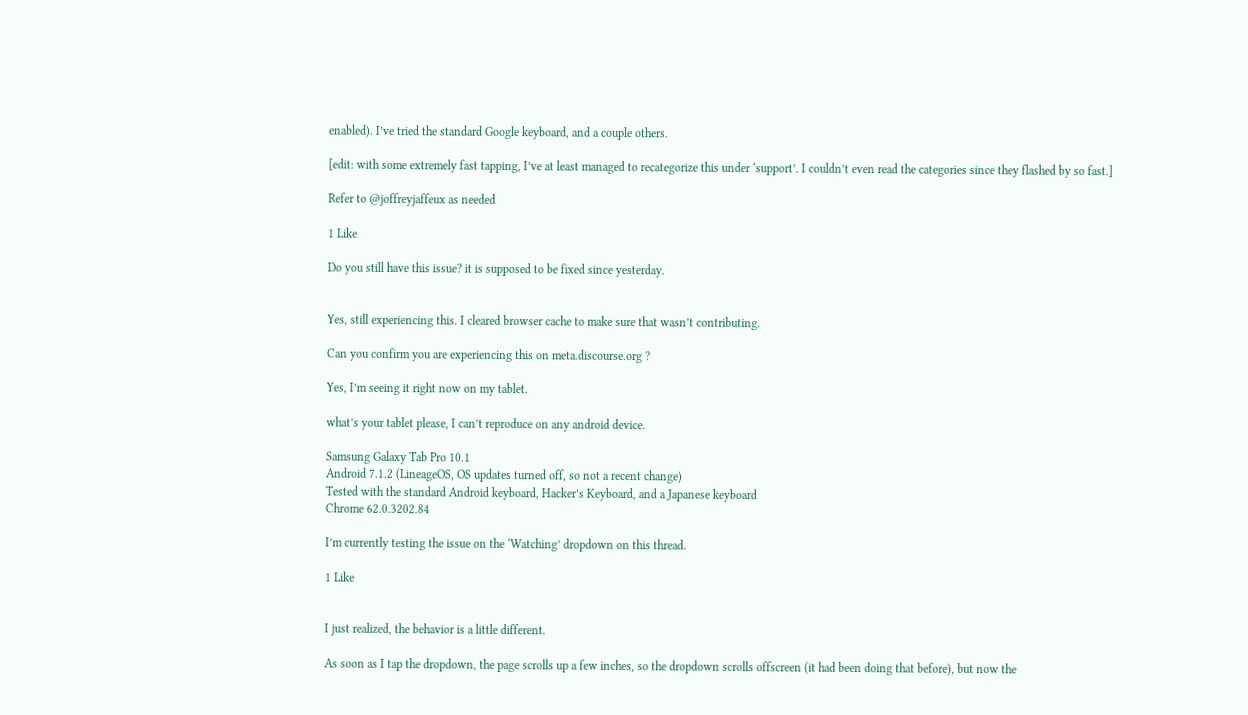enabled). I’ve tried the standard Google keyboard, and a couple others.

[edit: with some extremely fast tapping, I’ve at least managed to recategorize this under ‘support’. I couldn’t even read the categories since they flashed by so fast.]

Refer to @joffreyjaffeux as needed

1 Like

Do you still have this issue? it is supposed to be fixed since yesterday.


Yes, still experiencing this. I cleared browser cache to make sure that wasn’t contributing.

Can you confirm you are experiencing this on meta.discourse.org ?

Yes, I’m seeing it right now on my tablet.

what’s your tablet please, I can’t reproduce on any android device.

Samsung Galaxy Tab Pro 10.1
Android 7.1.2 (LineageOS, OS updates turned off, so not a recent change)
Tested with the standard Android keyboard, Hacker’s Keyboard, and a Japanese keyboard
Chrome 62.0.3202.84

I’m currently testing the issue on the ‘Watching’ dropdown on this thread.

1 Like


I just realized, the behavior is a little different.

As soon as I tap the dropdown, the page scrolls up a few inches, so the dropdown scrolls offscreen (it had been doing that before), but now the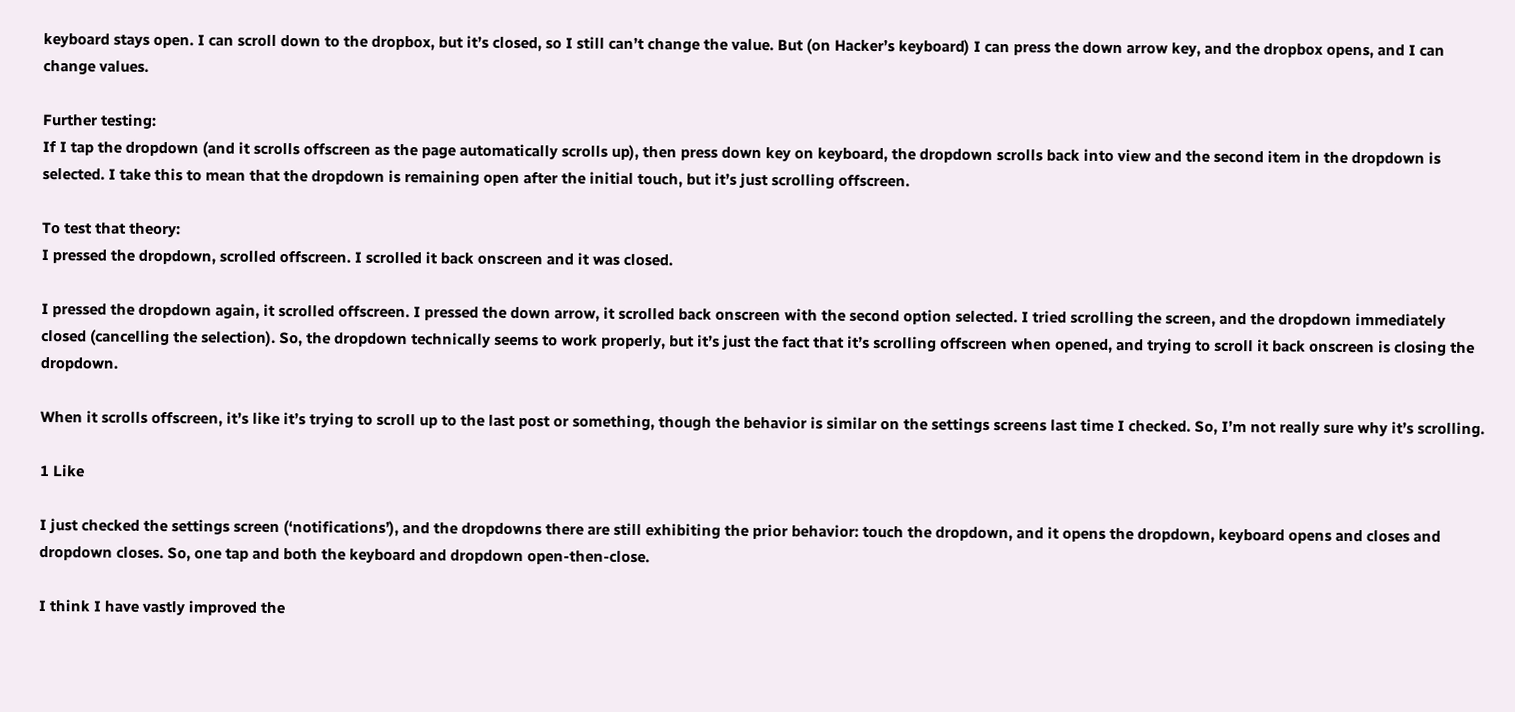keyboard stays open. I can scroll down to the dropbox, but it’s closed, so I still can’t change the value. But (on Hacker’s keyboard) I can press the down arrow key, and the dropbox opens, and I can change values.

Further testing:
If I tap the dropdown (and it scrolls offscreen as the page automatically scrolls up), then press down key on keyboard, the dropdown scrolls back into view and the second item in the dropdown is selected. I take this to mean that the dropdown is remaining open after the initial touch, but it’s just scrolling offscreen.

To test that theory:
I pressed the dropdown, scrolled offscreen. I scrolled it back onscreen and it was closed.

I pressed the dropdown again, it scrolled offscreen. I pressed the down arrow, it scrolled back onscreen with the second option selected. I tried scrolling the screen, and the dropdown immediately closed (cancelling the selection). So, the dropdown technically seems to work properly, but it’s just the fact that it’s scrolling offscreen when opened, and trying to scroll it back onscreen is closing the dropdown.

When it scrolls offscreen, it’s like it’s trying to scroll up to the last post or something, though the behavior is similar on the settings screens last time I checked. So, I’m not really sure why it’s scrolling.

1 Like

I just checked the settings screen (‘notifications’), and the dropdowns there are still exhibiting the prior behavior: touch the dropdown, and it opens the dropdown, keyboard opens and closes and dropdown closes. So, one tap and both the keyboard and dropdown open-then-close.

I think I have vastly improved the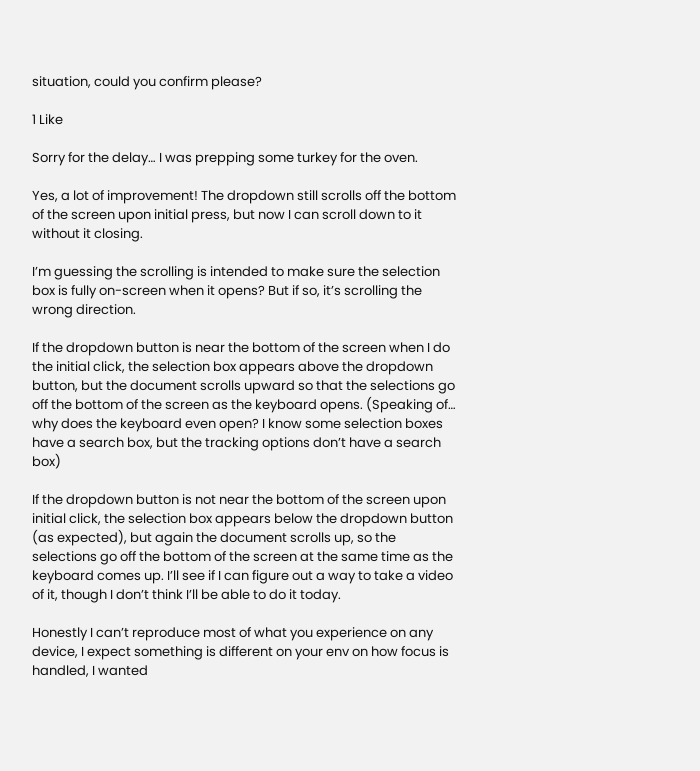situation, could you confirm please?

1 Like

Sorry for the delay… I was prepping some turkey for the oven.

Yes, a lot of improvement! The dropdown still scrolls off the bottom of the screen upon initial press, but now I can scroll down to it without it closing.

I’m guessing the scrolling is intended to make sure the selection box is fully on-screen when it opens? But if so, it’s scrolling the wrong direction.

If the dropdown button is near the bottom of the screen when I do the initial click, the selection box appears above the dropdown button, but the document scrolls upward so that the selections go off the bottom of the screen as the keyboard opens. (Speaking of… why does the keyboard even open? I know some selection boxes have a search box, but the tracking options don’t have a search box)

If the dropdown button is not near the bottom of the screen upon initial click, the selection box appears below the dropdown button (as expected), but again the document scrolls up, so the selections go off the bottom of the screen at the same time as the keyboard comes up. I’ll see if I can figure out a way to take a video of it, though I don’t think I’ll be able to do it today.

Honestly I can’t reproduce most of what you experience on any device, I expect something is different on your env on how focus is handled, I wanted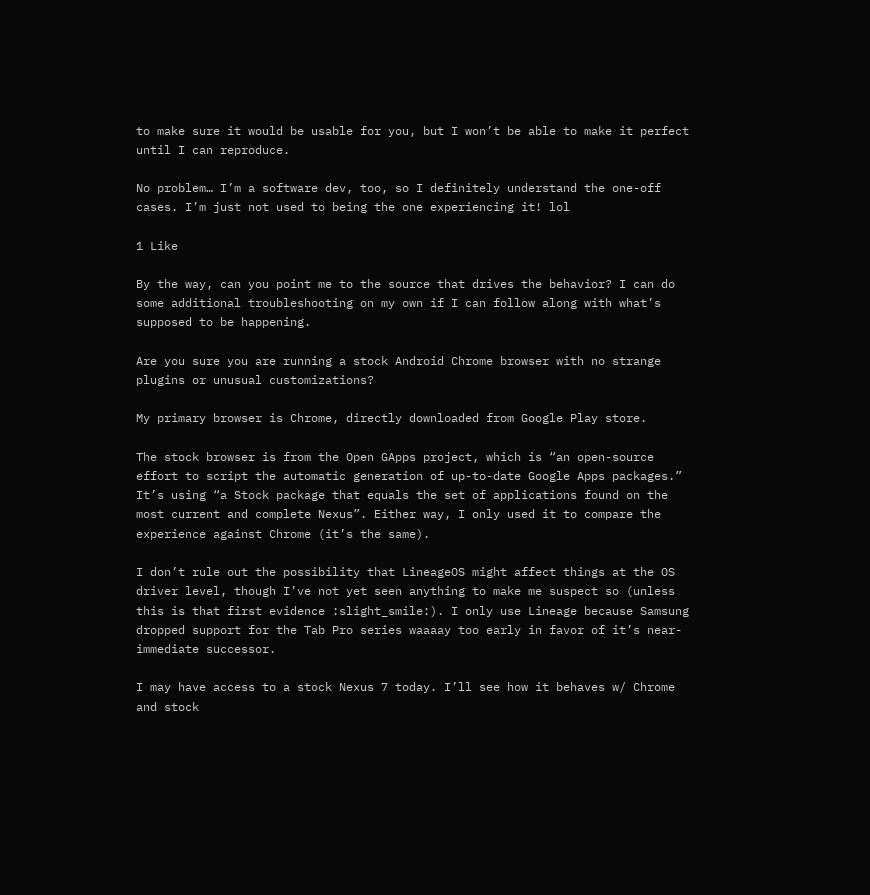to make sure it would be usable for you, but I won’t be able to make it perfect until I can reproduce.

No problem… I’m a software dev, too, so I definitely understand the one-off cases. I’m just not used to being the one experiencing it! lol

1 Like

By the way, can you point me to the source that drives the behavior? I can do some additional troubleshooting on my own if I can follow along with what’s supposed to be happening.

Are you sure you are running a stock Android Chrome browser with no strange plugins or unusual customizations?

My primary browser is Chrome, directly downloaded from Google Play store.

The stock browser is from the Open GApps project, which is “an open-source effort to script the automatic generation of up-to-date Google Apps packages.” It’s using “a Stock package that equals the set of applications found on the most current and complete Nexus”. Either way, I only used it to compare the experience against Chrome (it’s the same).

I don’t rule out the possibility that LineageOS might affect things at the OS driver level, though I’ve not yet seen anything to make me suspect so (unless this is that first evidence :slight_smile:). I only use Lineage because Samsung dropped support for the Tab Pro series waaaay too early in favor of it’s near-immediate successor.

I may have access to a stock Nexus 7 today. I’ll see how it behaves w/ Chrome and stock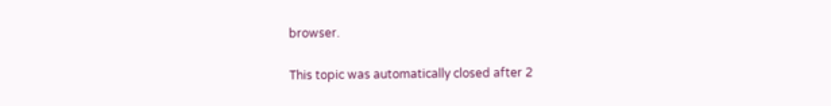browser.

This topic was automatically closed after 2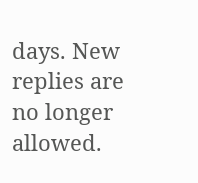days. New replies are no longer allowed.